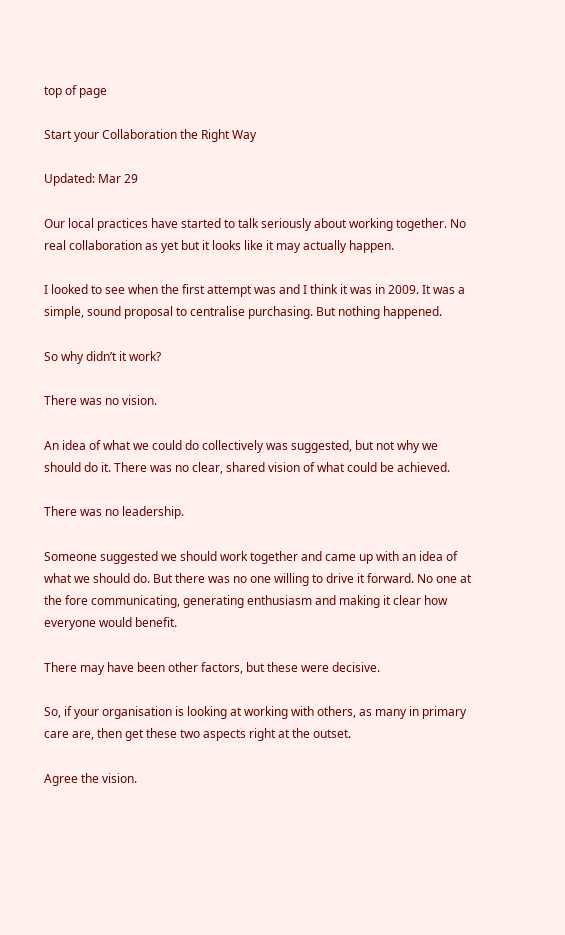top of page

Start your Collaboration the Right Way

Updated: Mar 29

Our local practices have started to talk seriously about working together. No real collaboration as yet but it looks like it may actually happen.

I looked to see when the first attempt was and I think it was in 2009. It was a simple, sound proposal to centralise purchasing. But nothing happened.

So why didn’t it work?

There was no vision.

An idea of what we could do collectively was suggested, but not why we should do it. There was no clear, shared vision of what could be achieved.

There was no leadership.

Someone suggested we should work together and came up with an idea of what we should do. But there was no one willing to drive it forward. No one at the fore communicating, generating enthusiasm and making it clear how everyone would benefit.

There may have been other factors, but these were decisive.

So, if your organisation is looking at working with others, as many in primary care are, then get these two aspects right at the outset.

Agree the vision.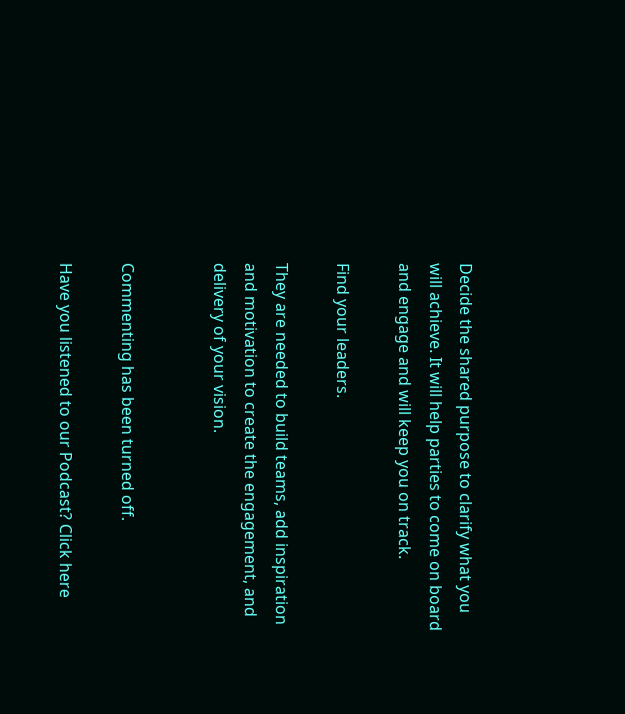Decide the shared purpose to clarify what you will achieve. It will help parties to come on board and engage and will keep you on track.

Find your leaders.

They are needed to build teams, add inspiration and motivation to create the engagement, and delivery of your vision.


Commenting has been turned off.

Have you listened to our Podcast? Click here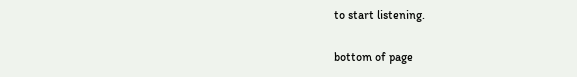to start listening.

bottom of page